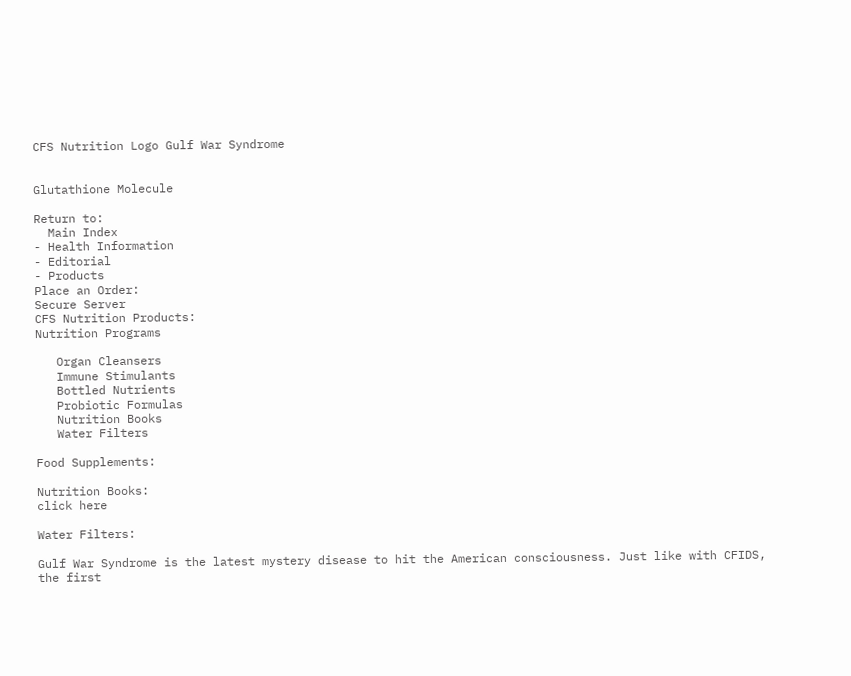CFS Nutrition Logo Gulf War Syndrome


Glutathione Molecule

Return to:
  Main Index
- Health Information
- Editorial
- Products
Place an Order:
Secure Server
CFS Nutrition Products:
Nutrition Programs

   Organ Cleansers
   Immune Stimulants
   Bottled Nutrients
   Probiotic Formulas
   Nutrition Books
   Water Filters

Food Supplements:

Nutrition Books:
click here

Water Filters:

Gulf War Syndrome is the latest mystery disease to hit the American consciousness. Just like with CFIDS, the first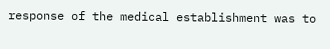response of the medical establishment was to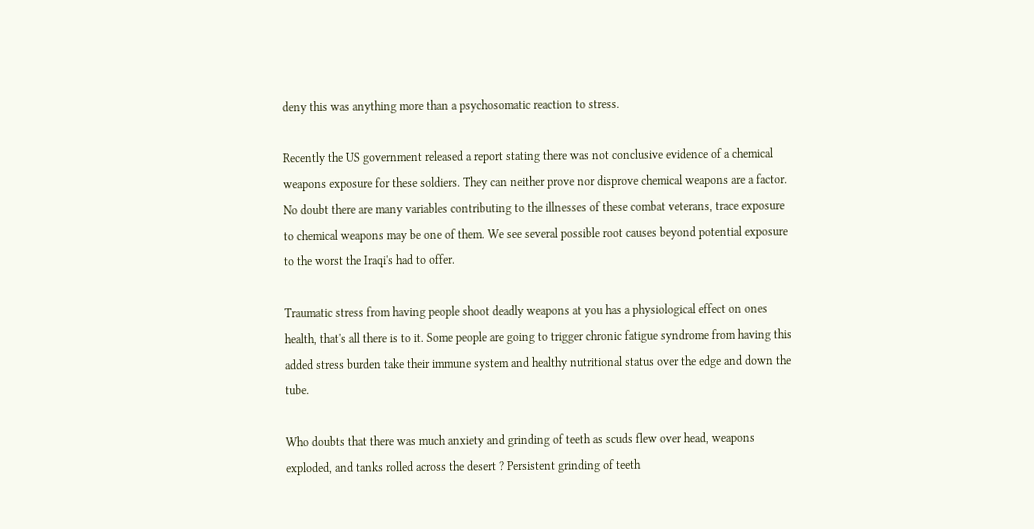deny this was anything more than a psychosomatic reaction to stress.

Recently the US government released a report stating there was not conclusive evidence of a chemical weapons exposure for these soldiers. They can neither prove nor disprove chemical weapons are a factor. No doubt there are many variables contributing to the illnesses of these combat veterans, trace exposure to chemical weapons may be one of them. We see several possible root causes beyond potential exposure to the worst the Iraqi's had to offer.

Traumatic stress from having people shoot deadly weapons at you has a physiological effect on ones health, that's all there is to it. Some people are going to trigger chronic fatigue syndrome from having this added stress burden take their immune system and healthy nutritional status over the edge and down the tube.

Who doubts that there was much anxiety and grinding of teeth as scuds flew over head, weapons exploded, and tanks rolled across the desert ? Persistent grinding of teeth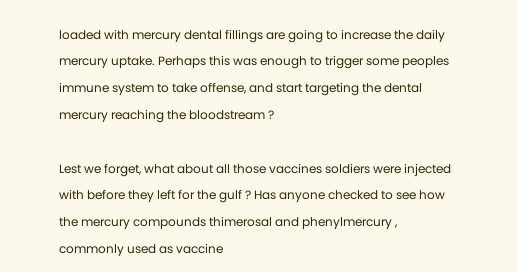loaded with mercury dental fillings are going to increase the daily mercury uptake. Perhaps this was enough to trigger some peoples immune system to take offense, and start targeting the dental mercury reaching the bloodstream ?

Lest we forget, what about all those vaccines soldiers were injected with before they left for the gulf ? Has anyone checked to see how the mercury compounds thimerosal and phenylmercury , commonly used as vaccine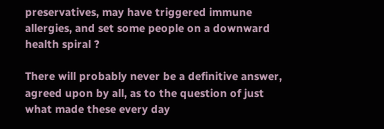preservatives, may have triggered immune allergies, and set some people on a downward health spiral ?

There will probably never be a definitive answer, agreed upon by all, as to the question of just what made these every day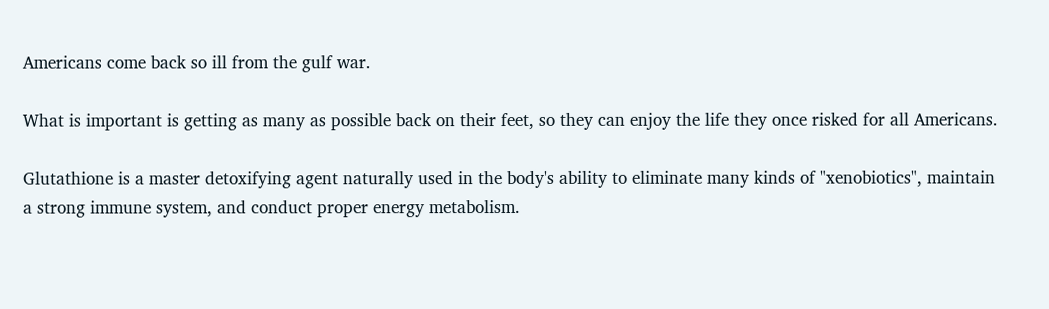Americans come back so ill from the gulf war.

What is important is getting as many as possible back on their feet, so they can enjoy the life they once risked for all Americans.

Glutathione is a master detoxifying agent naturally used in the body's ability to eliminate many kinds of "xenobiotics", maintain a strong immune system, and conduct proper energy metabolism.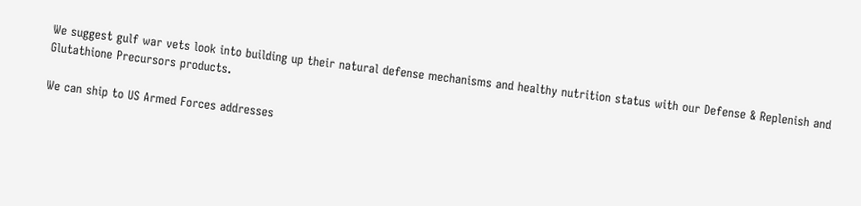We suggest gulf war vets look into building up their natural defense mechanisms and healthy nutrition status with our Defense & Replenish and Glutathione Precursors products.

We can ship to US Armed Forces addresses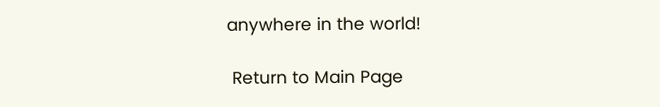anywhere in the world!

 Return to Main Page